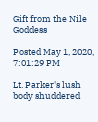Gift from the Nile Goddess

Posted May 1, 2020, 7:01:29 PM

Lt. Parker's lush body shuddered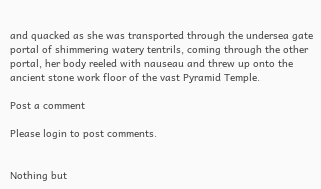and quacked as she was transported through the undersea gate portal of shimmering watery tentrils, coming through the other portal, her body reeled with nauseau and threw up onto the ancient stone work floor of the vast Pyramid Temple.

Post a comment

Please login to post comments.


Nothing but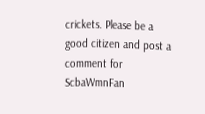crickets. Please be a good citizen and post a comment for ScbaWmnFan